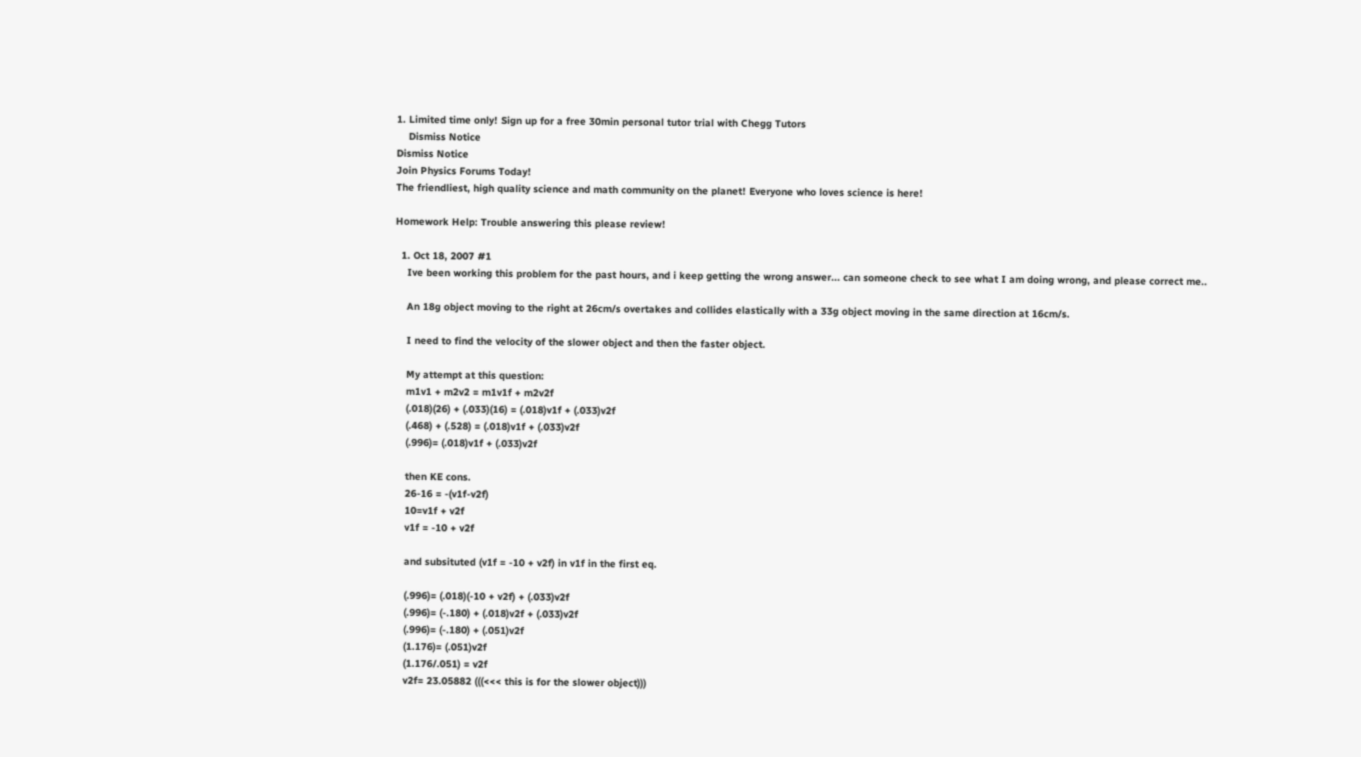1. Limited time only! Sign up for a free 30min personal tutor trial with Chegg Tutors
    Dismiss Notice
Dismiss Notice
Join Physics Forums Today!
The friendliest, high quality science and math community on the planet! Everyone who loves science is here!

Homework Help: Trouble answering this please review!

  1. Oct 18, 2007 #1
    Ive been working this problem for the past hours, and i keep getting the wrong answer... can someone check to see what I am doing wrong, and please correct me..

    An 18g object moving to the right at 26cm/s overtakes and collides elastically with a 33g object moving in the same direction at 16cm/s.

    I need to find the velocity of the slower object and then the faster object.

    My attempt at this question:
    m1v1 + m2v2 = m1v1f + m2v2f
    (.018)(26) + (.033)(16) = (.018)v1f + (.033)v2f
    (.468) + (.528) = (.018)v1f + (.033)v2f
    (.996)= (.018)v1f + (.033)v2f

    then KE cons.
    26-16 = -(v1f-v2f)
    10=v1f + v2f
    v1f = -10 + v2f

    and subsituted (v1f = -10 + v2f) in v1f in the first eq.

    (.996)= (.018)(-10 + v2f) + (.033)v2f
    (.996)= (-.180) + (.018)v2f + (.033)v2f
    (.996)= (-.180) + (.051)v2f
    (1.176)= (.051)v2f
    (1.176/.051) = v2f
    v2f= 23.05882 (((<<< this is for the slower object)))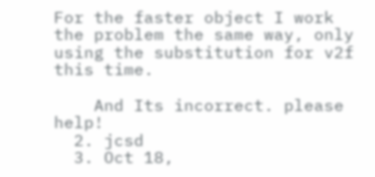For the faster object I work the problem the same way, only using the substitution for v2f this time.

    And Its incorrect. please help!
  2. jcsd
  3. Oct 18,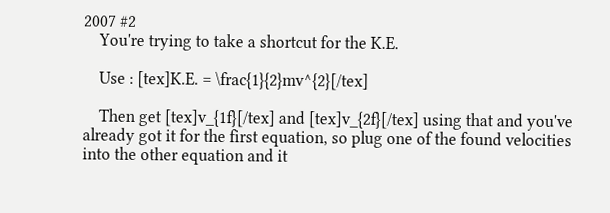2007 #2
    You're trying to take a shortcut for the K.E.

    Use : [tex]K.E. = \frac{1}{2}mv^{2}[/tex]

    Then get [tex]v_{1f}[/tex] and [tex]v_{2f}[/tex] using that and you've already got it for the first equation, so plug one of the found velocities into the other equation and it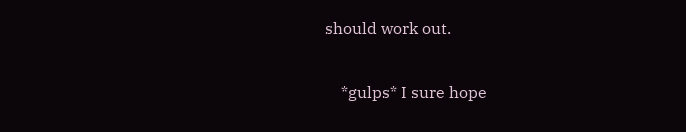should work out.

    *gulps* I sure hope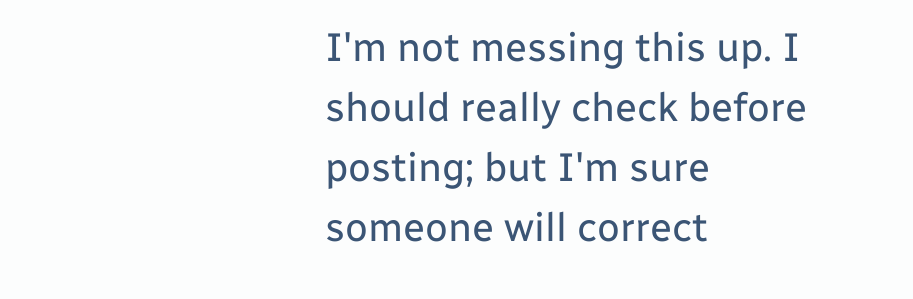I'm not messing this up. I should really check before posting; but I'm sure someone will correct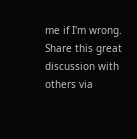me if I'm wrong.
Share this great discussion with others via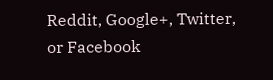Reddit, Google+, Twitter, or Facebook